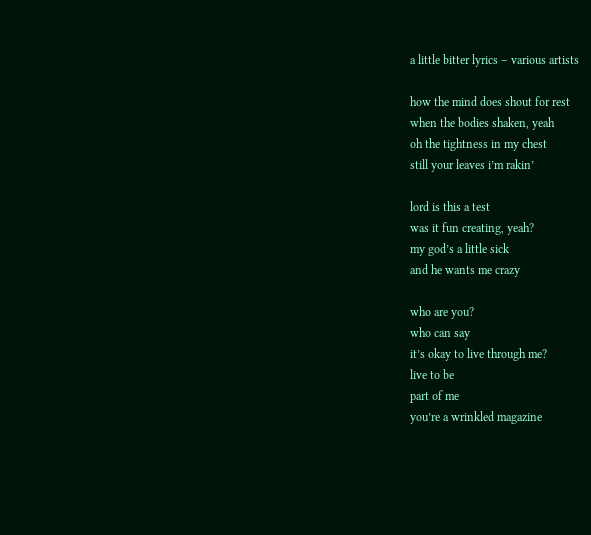a little bitter lyrics – various artists

how the mind does shout for rest
when the bodies shaken, yeah
oh the tightness in my chest
still your leaves i’m rakin’

lord is this a test
was it fun creating, yeah?
my god’s a little sick
and he wants me crazy

who are you?
who can say
it’s okay to live through me?
live to be
part of me
you’re a wrinkled magazine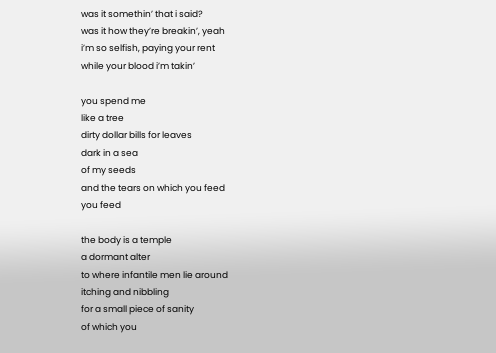was it somethin’ that i said?
was it how they’re breakin’, yeah
i’m so selfish, paying your rent
while your blood i’m takin’

you spend me
like a tree
dirty dollar bills for leaves
dark in a sea
of my seeds
and the tears on which you feed
you feed

the body is a temple
a dormant alter
to where infantile men lie around
itching and nibbling
for a small piece of sanity
of which you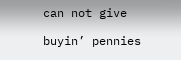can not give

buyin’ pennies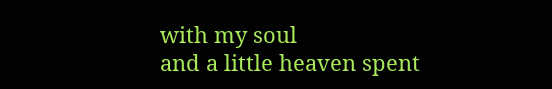with my soul
and a little heaven spent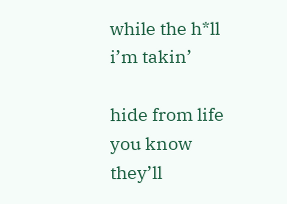while the h*ll i’m takin’

hide from life
you know they’ll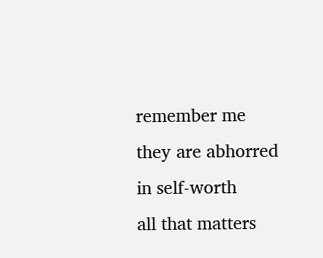remember me
they are abhorred
in self-worth
all that matters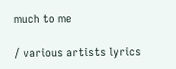much to me

/ various artists lyrics